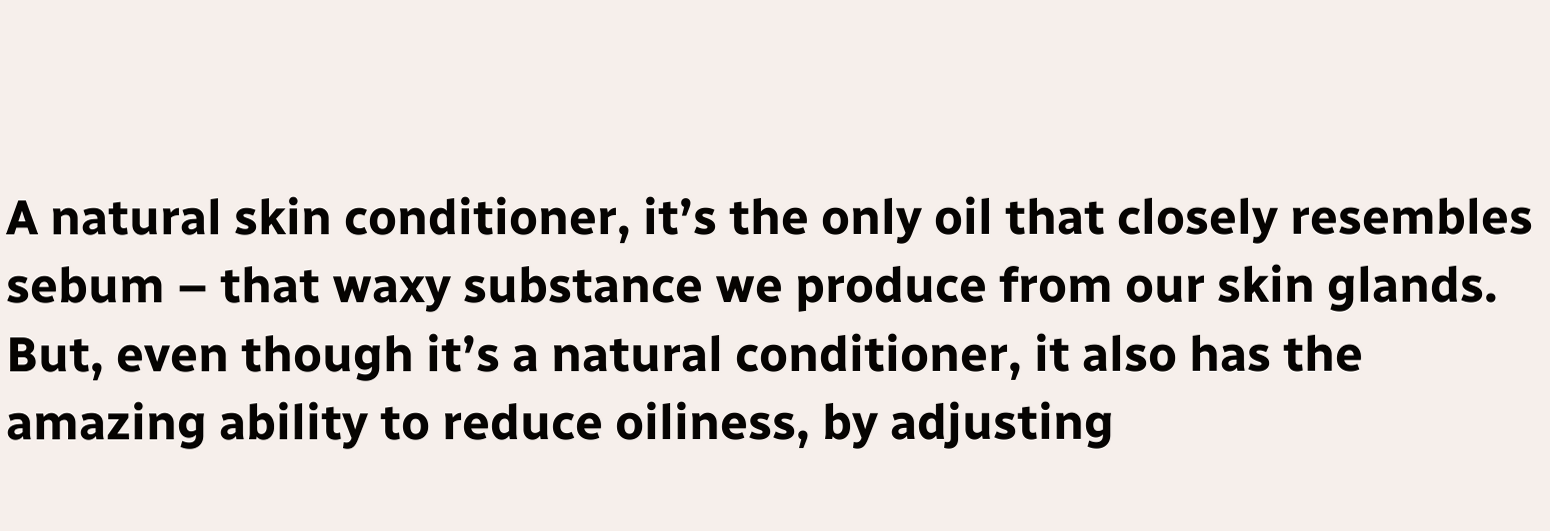A natural skin conditioner, it’s the only oil that closely resembles sebum – that waxy substance we produce from our skin glands. But, even though it’s a natural conditioner, it also has the amazing ability to reduce oiliness, by adjusting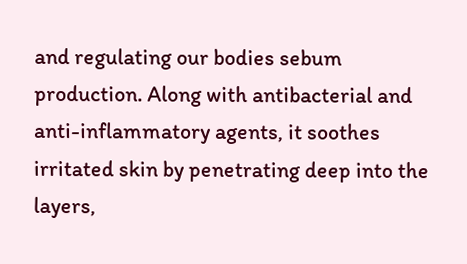and regulating our bodies sebum production. Along with antibacterial and anti-inflammatory agents, it soothes irritated skin by penetrating deep into the layers,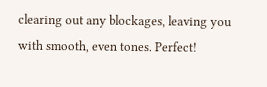clearing out any blockages, leaving you with smooth, even tones. Perfect!